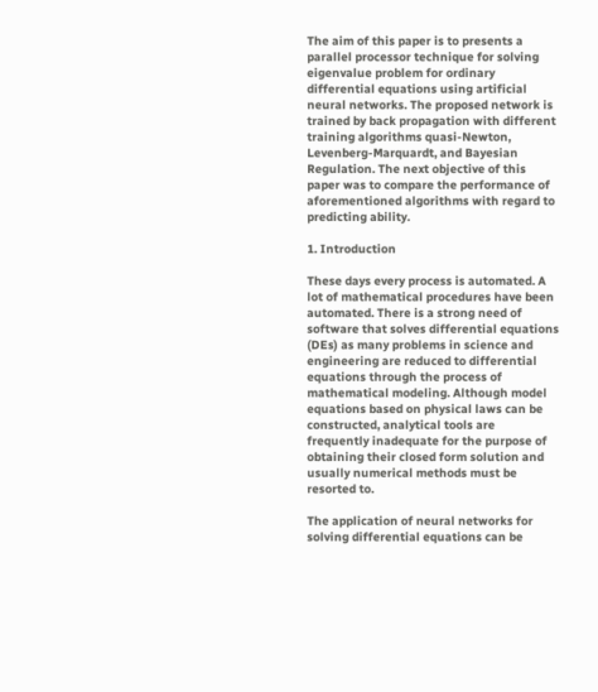The aim of this paper is to presents a parallel processor technique for solving eigenvalue problem for ordinary differential equations using artificial neural networks. The proposed network is trained by back propagation with different training algorithms quasi-Newton, Levenberg-Marquardt, and Bayesian Regulation. The next objective of this paper was to compare the performance of aforementioned algorithms with regard to predicting ability.

1. Introduction

These days every process is automated. A lot of mathematical procedures have been automated. There is a strong need of software that solves differential equations (DEs) as many problems in science and engineering are reduced to differential equations through the process of mathematical modeling. Although model equations based on physical laws can be constructed, analytical tools are frequently inadequate for the purpose of obtaining their closed form solution and usually numerical methods must be resorted to.

The application of neural networks for solving differential equations can be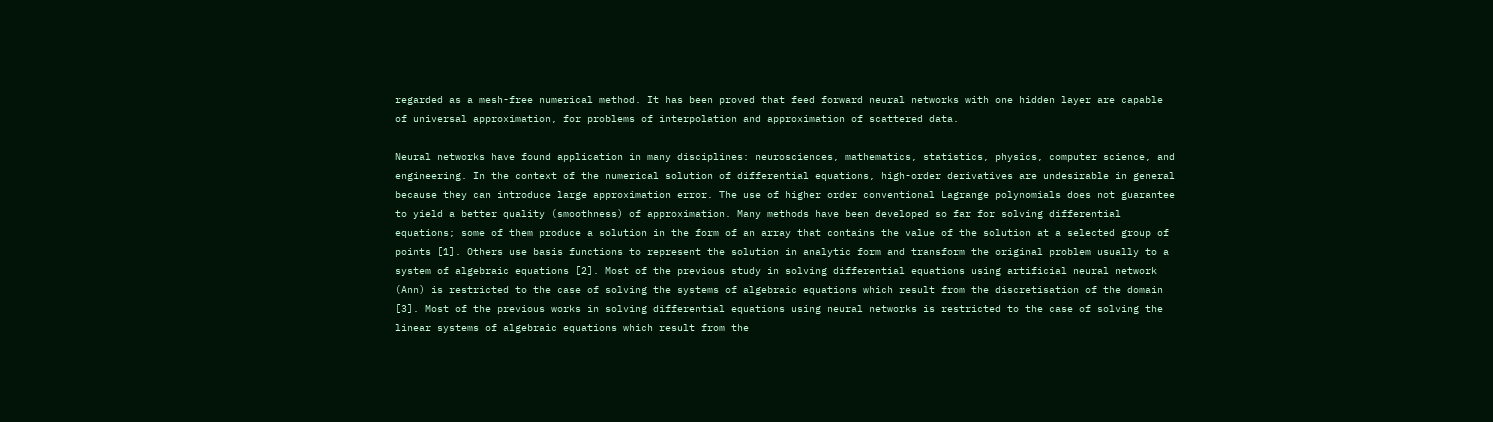regarded as a mesh-free numerical method. It has been proved that feed forward neural networks with one hidden layer are capable of universal approximation, for problems of interpolation and approximation of scattered data.

Neural networks have found application in many disciplines: neurosciences, mathematics, statistics, physics, computer science, and engineering. In the context of the numerical solution of differential equations, high-order derivatives are undesirable in general because they can introduce large approximation error. The use of higher order conventional Lagrange polynomials does not guarantee to yield a better quality (smoothness) of approximation. Many methods have been developed so far for solving differential equations; some of them produce a solution in the form of an array that contains the value of the solution at a selected group of points [1]. Others use basis functions to represent the solution in analytic form and transform the original problem usually to a system of algebraic equations [2]. Most of the previous study in solving differential equations using artificial neural network (Ann) is restricted to the case of solving the systems of algebraic equations which result from the discretisation of the domain [3]. Most of the previous works in solving differential equations using neural networks is restricted to the case of solving the linear systems of algebraic equations which result from the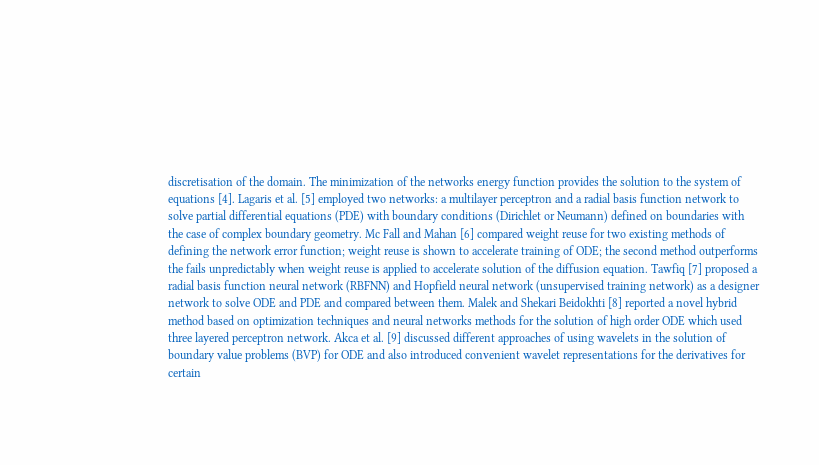discretisation of the domain. The minimization of the networks energy function provides the solution to the system of equations [4]. Lagaris et al. [5] employed two networks: a multilayer perceptron and a radial basis function network to solve partial differential equations (PDE) with boundary conditions (Dirichlet or Neumann) defined on boundaries with the case of complex boundary geometry. Mc Fall and Mahan [6] compared weight reuse for two existing methods of defining the network error function; weight reuse is shown to accelerate training of ODE; the second method outperforms the fails unpredictably when weight reuse is applied to accelerate solution of the diffusion equation. Tawfiq [7] proposed a radial basis function neural network (RBFNN) and Hopfield neural network (unsupervised training network) as a designer network to solve ODE and PDE and compared between them. Malek and Shekari Beidokhti [8] reported a novel hybrid method based on optimization techniques and neural networks methods for the solution of high order ODE which used three layered perceptron network. Akca et al. [9] discussed different approaches of using wavelets in the solution of boundary value problems (BVP) for ODE and also introduced convenient wavelet representations for the derivatives for certain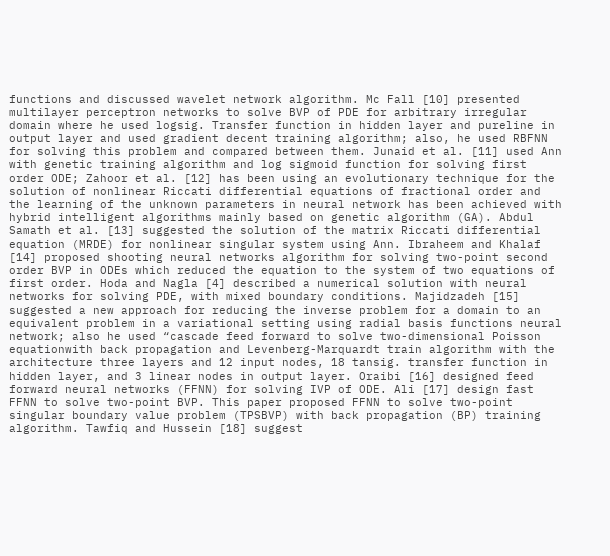functions and discussed wavelet network algorithm. Mc Fall [10] presented multilayer perceptron networks to solve BVP of PDE for arbitrary irregular domain where he used logsig. Transfer function in hidden layer and pureline in output layer and used gradient decent training algorithm; also, he used RBFNN for solving this problem and compared between them. Junaid et al. [11] used Ann with genetic training algorithm and log sigmoid function for solving first order ODE; Zahoor et al. [12] has been using an evolutionary technique for the solution of nonlinear Riccati differential equations of fractional order and the learning of the unknown parameters in neural network has been achieved with hybrid intelligent algorithms mainly based on genetic algorithm (GA). Abdul Samath et al. [13] suggested the solution of the matrix Riccati differential equation (MRDE) for nonlinear singular system using Ann. Ibraheem and Khalaf [14] proposed shooting neural networks algorithm for solving two-point second order BVP in ODEs which reduced the equation to the system of two equations of first order. Hoda and Nagla [4] described a numerical solution with neural networks for solving PDE, with mixed boundary conditions. Majidzadeh [15] suggested a new approach for reducing the inverse problem for a domain to an equivalent problem in a variational setting using radial basis functions neural network; also he used “cascade feed forward to solve two-dimensional Poisson equationwith back propagation and Levenberg-Marquardt train algorithm with the architecture three layers and 12 input nodes, 18 tansig. transfer function in hidden layer, and 3 linear nodes in output layer. Oraibi [16] designed feed forward neural networks (FFNN) for solving IVP of ODE. Ali [17] design fast FFNN to solve two-point BVP. This paper proposed FFNN to solve two-point singular boundary value problem (TPSBVP) with back propagation (BP) training algorithm. Tawfiq and Hussein [18] suggest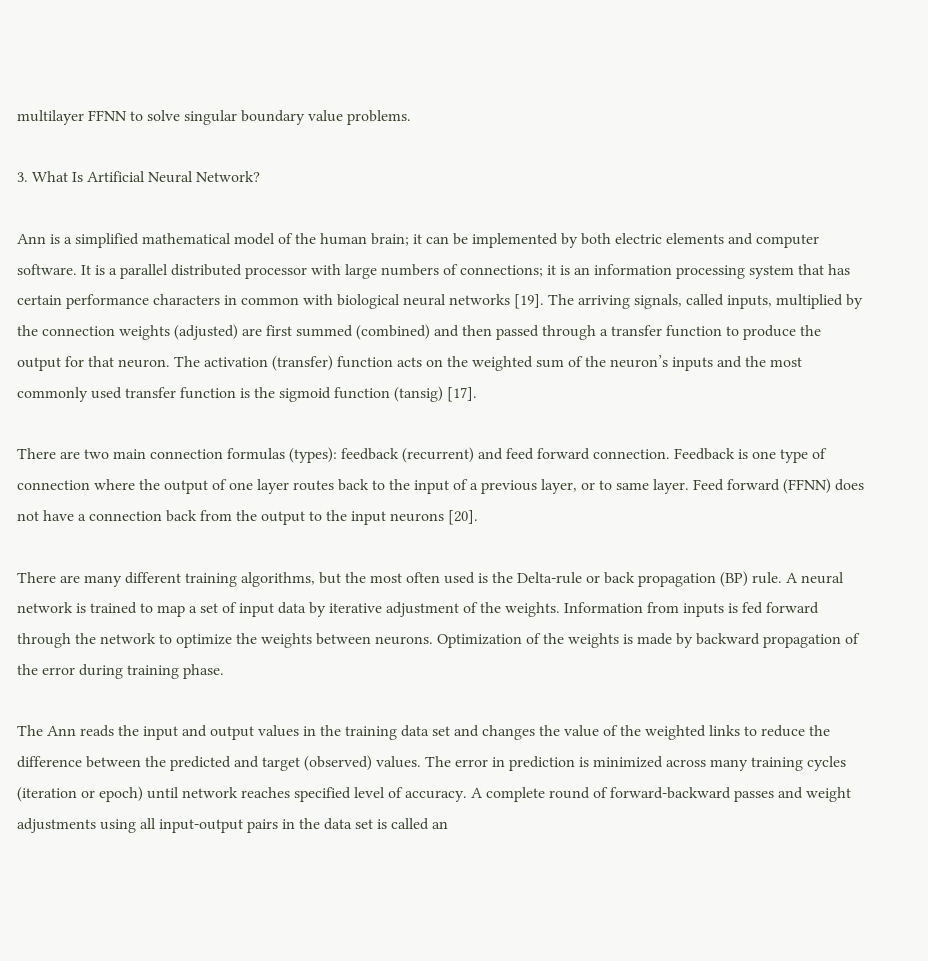multilayer FFNN to solve singular boundary value problems.

3. What Is Artificial Neural Network?

Ann is a simplified mathematical model of the human brain; it can be implemented by both electric elements and computer software. It is a parallel distributed processor with large numbers of connections; it is an information processing system that has certain performance characters in common with biological neural networks [19]. The arriving signals, called inputs, multiplied by the connection weights (adjusted) are first summed (combined) and then passed through a transfer function to produce the output for that neuron. The activation (transfer) function acts on the weighted sum of the neuron’s inputs and the most commonly used transfer function is the sigmoid function (tansig) [17].

There are two main connection formulas (types): feedback (recurrent) and feed forward connection. Feedback is one type of connection where the output of one layer routes back to the input of a previous layer, or to same layer. Feed forward (FFNN) does not have a connection back from the output to the input neurons [20].

There are many different training algorithms, but the most often used is the Delta-rule or back propagation (BP) rule. A neural network is trained to map a set of input data by iterative adjustment of the weights. Information from inputs is fed forward through the network to optimize the weights between neurons. Optimization of the weights is made by backward propagation of the error during training phase.

The Ann reads the input and output values in the training data set and changes the value of the weighted links to reduce the difference between the predicted and target (observed) values. The error in prediction is minimized across many training cycles (iteration or epoch) until network reaches specified level of accuracy. A complete round of forward-backward passes and weight adjustments using all input-output pairs in the data set is called an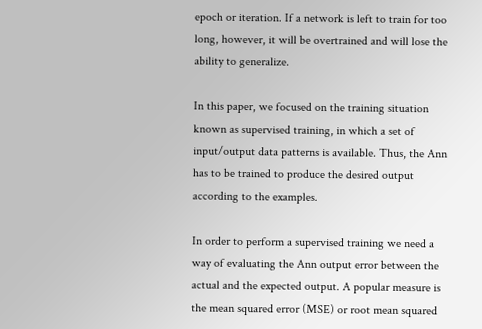epoch or iteration. If a network is left to train for too long, however, it will be overtrained and will lose the ability to generalize.

In this paper, we focused on the training situation known as supervised training, in which a set of input/output data patterns is available. Thus, the Ann has to be trained to produce the desired output according to the examples.

In order to perform a supervised training we need a way of evaluating the Ann output error between the actual and the expected output. A popular measure is the mean squared error (MSE) or root mean squared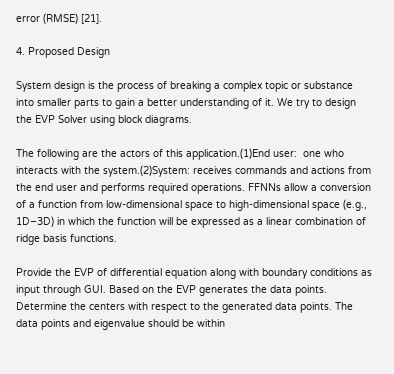error (RMSE) [21].

4. Proposed Design

System design is the process of breaking a complex topic or substance into smaller parts to gain a better understanding of it. We try to design the EVP Solver using block diagrams.

The following are the actors of this application.(1)End user:  one who interacts with the system.(2)System: receives commands and actions from the end user and performs required operations. FFNNs allow a conversion of a function from low-dimensional space to high-dimensional space (e.g., 1D–3D) in which the function will be expressed as a linear combination of ridge basis functions.

Provide the EVP of differential equation along with boundary conditions as input through GUI. Based on the EVP generates the data points. Determine the centers with respect to the generated data points. The data points and eigenvalue should be within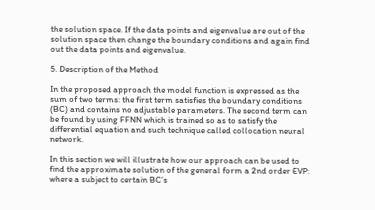the solution space. If the data points and eigenvalue are out of the solution space then change the boundary conditions and again find out the data points and eigenvalue.

5. Description of the Method

In the proposed approach the model function is expressed as the sum of two terms: the first term satisfies the boundary conditions (BC) and contains no adjustable parameters. The second term can be found by using FFNN which is trained so as to satisfy the differential equation and such technique called collocation neural network.

In this section we will illustrate how our approach can be used to find the approximate solution of the general form a 2nd order EVP: where a subject to certain BC’s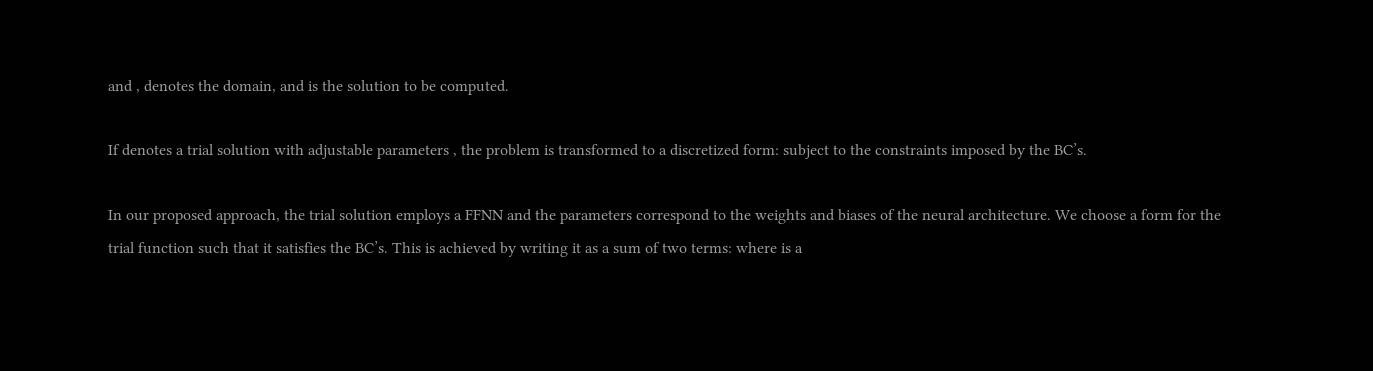and , denotes the domain, and is the solution to be computed.

If denotes a trial solution with adjustable parameters , the problem is transformed to a discretized form: subject to the constraints imposed by the BC’s.

In our proposed approach, the trial solution employs a FFNN and the parameters correspond to the weights and biases of the neural architecture. We choose a form for the trial function such that it satisfies the BC’s. This is achieved by writing it as a sum of two terms: where is a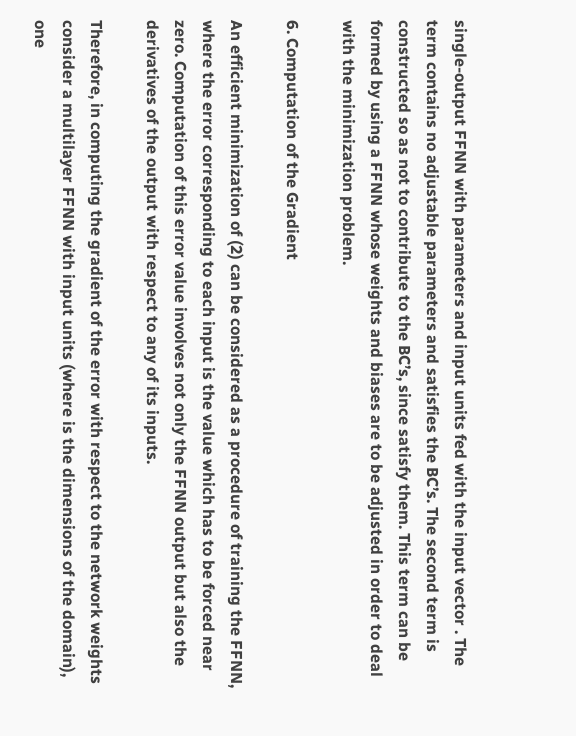single-output FFNN with parameters and input units fed with the input vector . The term contains no adjustable parameters and satisfies the BC’s. The second term is constructed so as not to contribute to the BC’s, since satisfy them. This term can be formed by using a FFNN whose weights and biases are to be adjusted in order to deal with the minimization problem.

6. Computation of the Gradient

An efficient minimization of (2) can be considered as a procedure of training the FFNN, where the error corresponding to each input is the value which has to be forced near zero. Computation of this error value involves not only the FFNN output but also the derivatives of the output with respect to any of its inputs.

Therefore, in computing the gradient of the error with respect to the network weights consider a multilayer FFNN with input units (where is the dimensions of the domain), one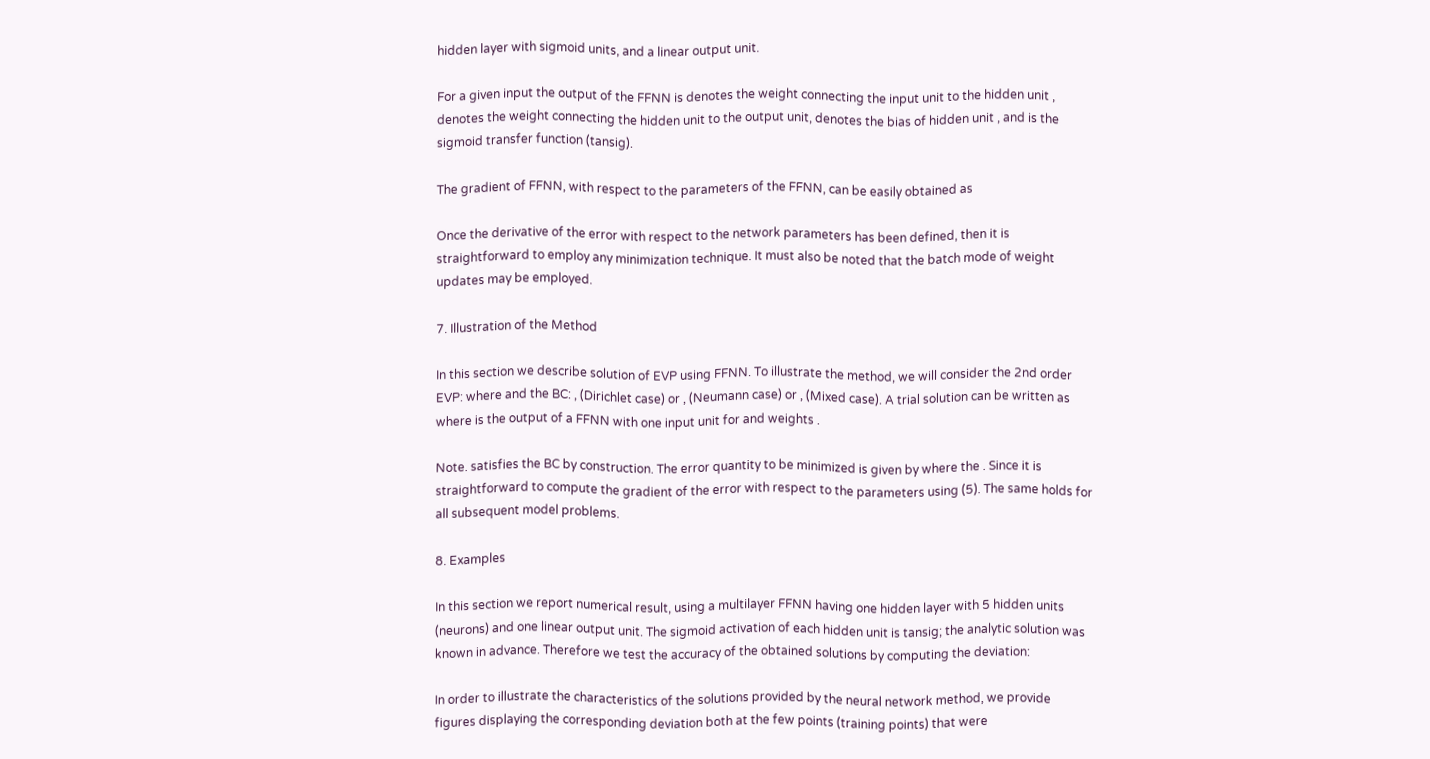hidden layer with sigmoid units, and a linear output unit.

For a given input the output of the FFNN is denotes the weight connecting the input unit to the hidden unit ,  denotes the weight connecting the hidden unit to the output unit, denotes the bias of hidden unit , and is the sigmoid transfer function (tansig).

The gradient of FFNN, with respect to the parameters of the FFNN, can be easily obtained as

Once the derivative of the error with respect to the network parameters has been defined, then it is straightforward to employ any minimization technique. It must also be noted that the batch mode of weight updates may be employed.

7. Illustration of the Method

In this section we describe solution of EVP using FFNN. To illustrate the method, we will consider the 2nd order EVP: where and the BC: , (Dirichlet case) or , (Neumann case) or , (Mixed case). A trial solution can be written as where is the output of a FFNN with one input unit for and weights .

Note. satisfies the BC by construction. The error quantity to be minimized is given by where the . Since it is straightforward to compute the gradient of the error with respect to the parameters using (5). The same holds for all subsequent model problems.

8. Examples

In this section we report numerical result, using a multilayer FFNN having one hidden layer with 5 hidden units (neurons) and one linear output unit. The sigmoid activation of each hidden unit is tansig; the analytic solution was known in advance. Therefore we test the accuracy of the obtained solutions by computing the deviation:

In order to illustrate the characteristics of the solutions provided by the neural network method, we provide figures displaying the corresponding deviation both at the few points (training points) that were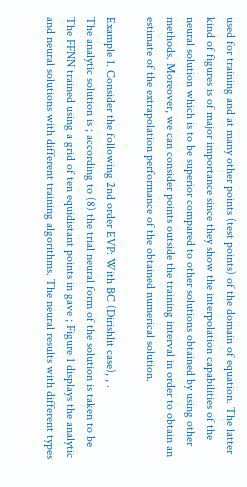used for training and at many other points (test points) of the domain of equation. The latter kind of figures is of major importance since they show the interpolation capabilities of the neural solution which is to be superior compared to other solutions obtained by using other methods. Moreover, we can consider points outside the training interval in order to obtain an estimate of the extrapolation performance of the obtained numerical solution.

Example 1. Consider the following 2nd order EVP: With BC (Dirishlit case), , .
The analytic solution is ; according to (8) the trial neural form of the solution is taken to be
The FFNN trained using a grid of ten equidistant points in gave ; Figure 1 displays the analytic and neural solutions with different training algorithms. The neural results with different types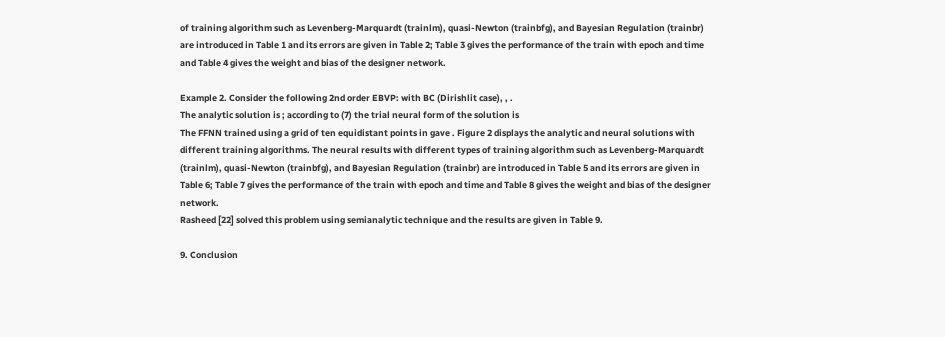of training algorithm such as Levenberg-Marquardt (trainlm), quasi-Newton (trainbfg), and Bayesian Regulation (trainbr) are introduced in Table 1 and its errors are given in Table 2; Table 3 gives the performance of the train with epoch and time and Table 4 gives the weight and bias of the designer network.

Example 2. Consider the following 2nd order EBVP: with BC (Dirishlit case), , .
The analytic solution is ; according to (7) the trial neural form of the solution is
The FFNN trained using a grid of ten equidistant points in gave . Figure 2 displays the analytic and neural solutions with different training algorithms. The neural results with different types of training algorithm such as Levenberg-Marquardt (trainlm), quasi-Newton (trainbfg), and Bayesian Regulation (trainbr) are introduced in Table 5 and its errors are given in Table 6; Table 7 gives the performance of the train with epoch and time and Table 8 gives the weight and bias of the designer network.
Rasheed [22] solved this problem using semianalytic technique and the results are given in Table 9.

9. Conclusion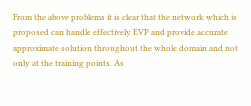From the above problems it is clear that the network which is proposed can handle effectively EVP and provide accurate approximate solution throughout the whole domain and not only at the training points. As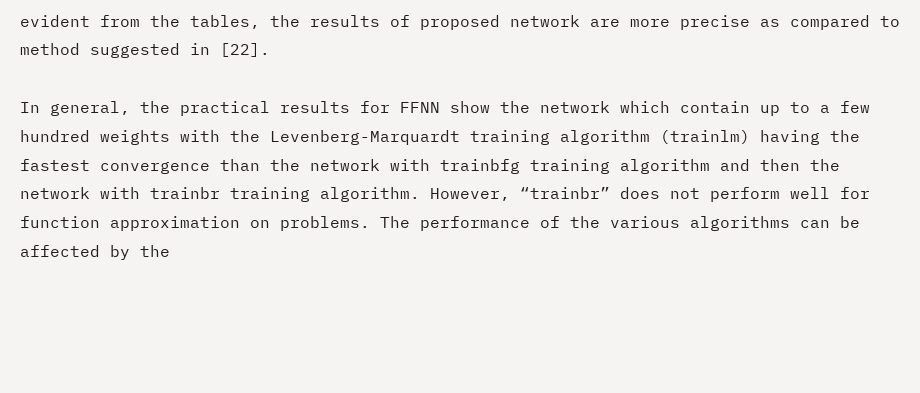evident from the tables, the results of proposed network are more precise as compared to method suggested in [22].

In general, the practical results for FFNN show the network which contain up to a few hundred weights with the Levenberg-Marquardt training algorithm (trainlm) having the fastest convergence than the network with trainbfg training algorithm and then the network with trainbr training algorithm. However, “trainbr” does not perform well for function approximation on problems. The performance of the various algorithms can be affected by the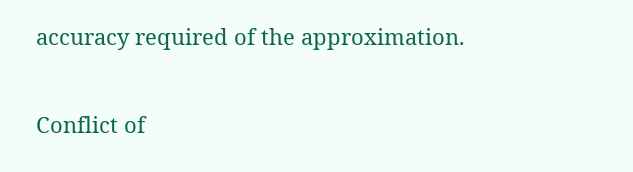accuracy required of the approximation.

Conflict of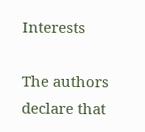Interests

The authors declare that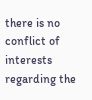there is no conflict of interests regarding the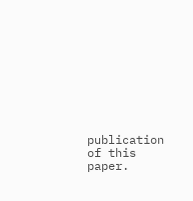publication of this paper.